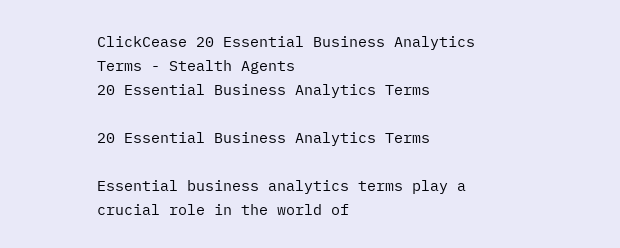ClickCease 20 Essential Business Analytics Terms - Stealth Agents
20 Essential Business Analytics Terms

20 Essential Business Analytics Terms

Essential business analytics terms play a crucial role in the world of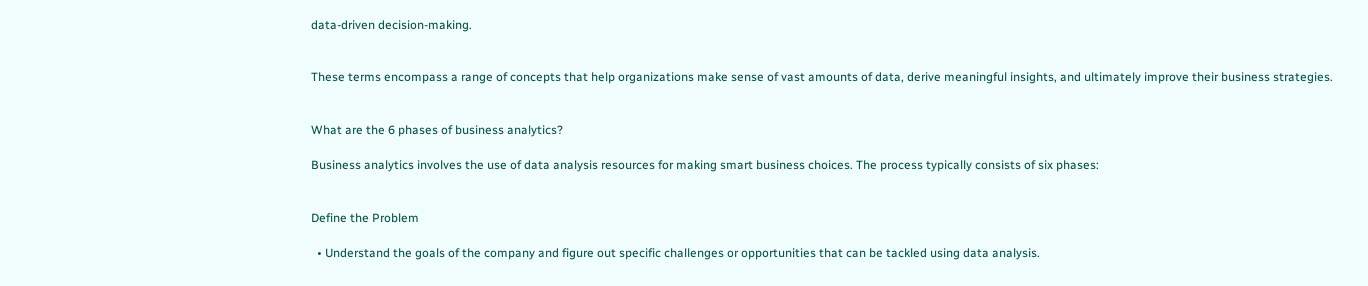data-driven decision-making.


These terms encompass a range of concepts that help organizations make sense of vast amounts of data, derive meaningful insights, and ultimately improve their business strategies.


What are the 6 phases of business analytics?

Business analytics involves the use of data analysis resources for making smart business choices. The process typically consists of six phases:


Define the Problem

  • Understand the goals of the company and figure out specific challenges or opportunities that can be tackled using data analysis.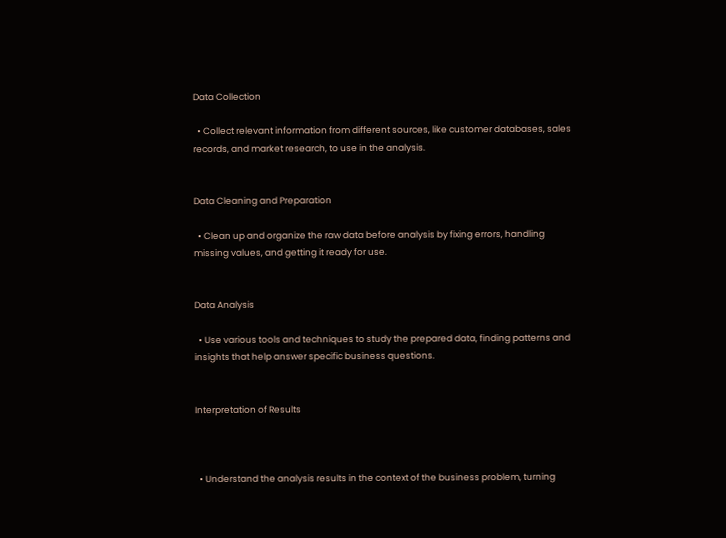Data Collection

  • Collect relevant information from different sources, like customer databases, sales records, and market research, to use in the analysis.


Data Cleaning and Preparation

  • Clean up and organize the raw data before analysis by fixing errors, handling missing values, and getting it ready for use.


Data Analysis

  • Use various tools and techniques to study the prepared data, finding patterns and insights that help answer specific business questions.


Interpretation of Results



  • Understand the analysis results in the context of the business problem, turning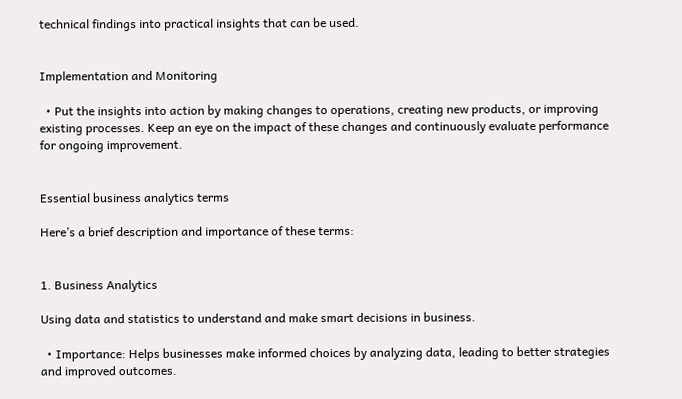technical findings into practical insights that can be used.


Implementation and Monitoring

  • Put the insights into action by making changes to operations, creating new products, or improving existing processes. Keep an eye on the impact of these changes and continuously evaluate performance for ongoing improvement.


Essential business analytics terms

Here’s a brief description and importance of these terms:


1. Business Analytics

Using data and statistics to understand and make smart decisions in business.

  • Importance: Helps businesses make informed choices by analyzing data, leading to better strategies and improved outcomes.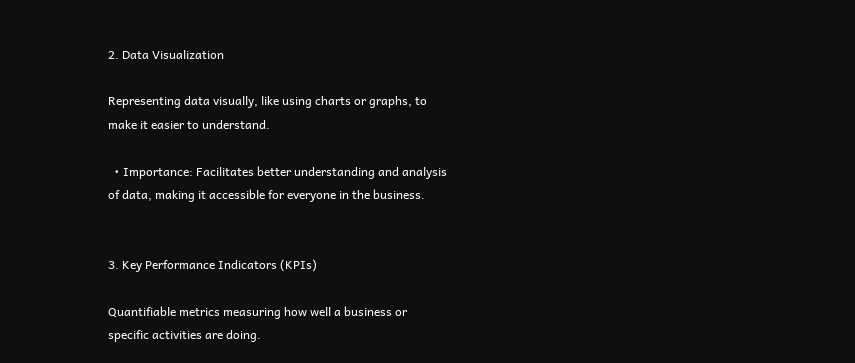2. Data Visualization

Representing data visually, like using charts or graphs, to make it easier to understand.

  • Importance: Facilitates better understanding and analysis of data, making it accessible for everyone in the business.


3. Key Performance Indicators (KPIs)

Quantifiable metrics measuring how well a business or specific activities are doing.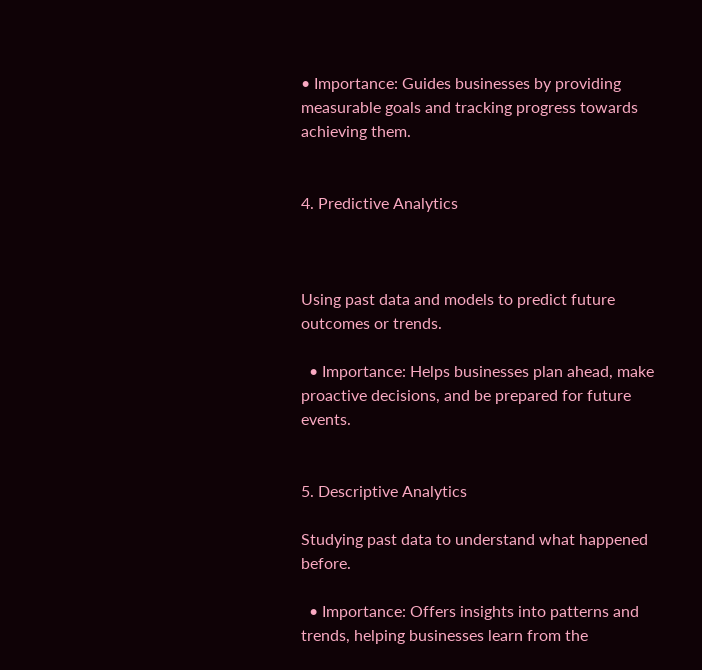• Importance: Guides businesses by providing measurable goals and tracking progress towards achieving them.


4. Predictive Analytics



Using past data and models to predict future outcomes or trends.

  • Importance: Helps businesses plan ahead, make proactive decisions, and be prepared for future events.


5. Descriptive Analytics

Studying past data to understand what happened before.

  • Importance: Offers insights into patterns and trends, helping businesses learn from the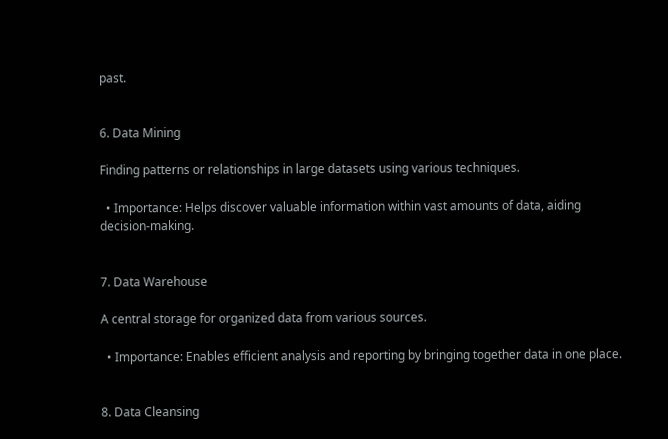past.


6. Data Mining

Finding patterns or relationships in large datasets using various techniques.

  • Importance: Helps discover valuable information within vast amounts of data, aiding decision-making.


7. Data Warehouse

A central storage for organized data from various sources.

  • Importance: Enables efficient analysis and reporting by bringing together data in one place.


8. Data Cleansing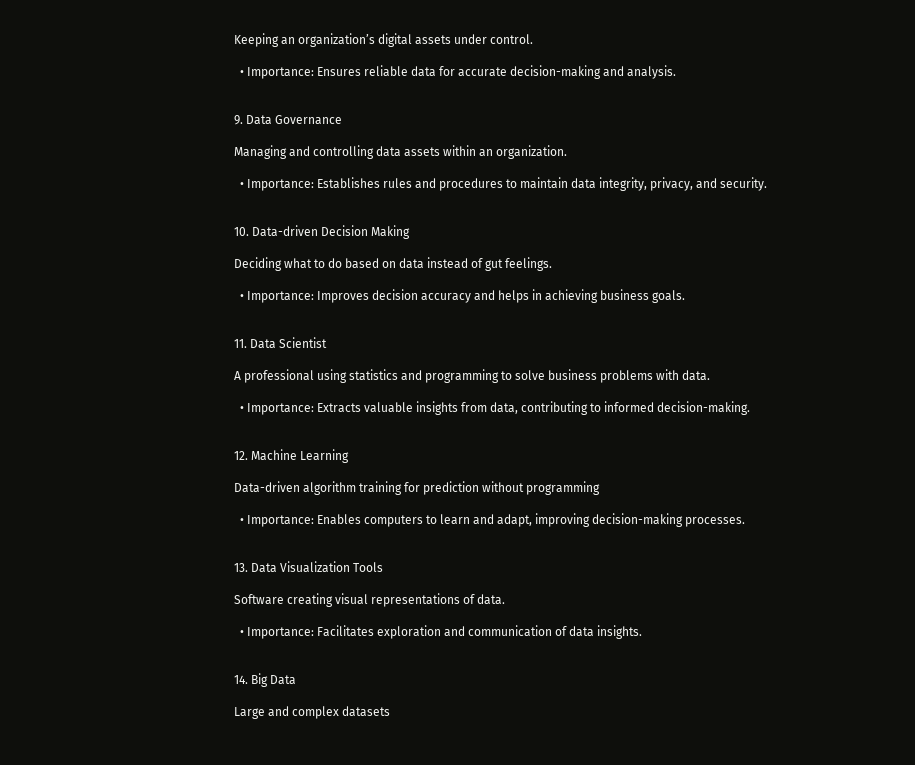Keeping an organization’s digital assets under control.

  • Importance: Ensures reliable data for accurate decision-making and analysis.


9. Data Governance

Managing and controlling data assets within an organization.

  • Importance: Establishes rules and procedures to maintain data integrity, privacy, and security.


10. Data-driven Decision Making

Deciding what to do based on data instead of gut feelings.

  • Importance: Improves decision accuracy and helps in achieving business goals.


11. Data Scientist

A professional using statistics and programming to solve business problems with data.

  • Importance: Extracts valuable insights from data, contributing to informed decision-making.


12. Machine Learning

Data-driven algorithm training for prediction without programming

  • Importance: Enables computers to learn and adapt, improving decision-making processes.


13. Data Visualization Tools

Software creating visual representations of data.

  • Importance: Facilitates exploration and communication of data insights.


14. Big Data

Large and complex datasets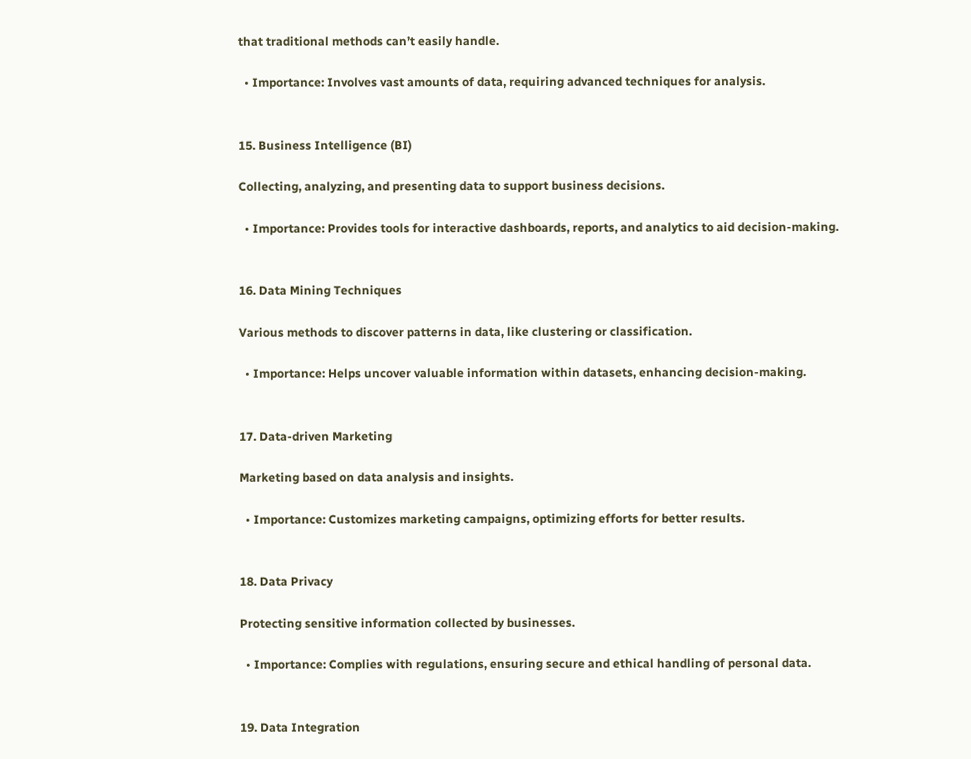that traditional methods can’t easily handle.

  • Importance: Involves vast amounts of data, requiring advanced techniques for analysis.


15. Business Intelligence (BI)

Collecting, analyzing, and presenting data to support business decisions.

  • Importance: Provides tools for interactive dashboards, reports, and analytics to aid decision-making.


16. Data Mining Techniques

Various methods to discover patterns in data, like clustering or classification.

  • Importance: Helps uncover valuable information within datasets, enhancing decision-making.


17. Data-driven Marketing

Marketing based on data analysis and insights.

  • Importance: Customizes marketing campaigns, optimizing efforts for better results.


18. Data Privacy

Protecting sensitive information collected by businesses.

  • Importance: Complies with regulations, ensuring secure and ethical handling of personal data.


19. Data Integration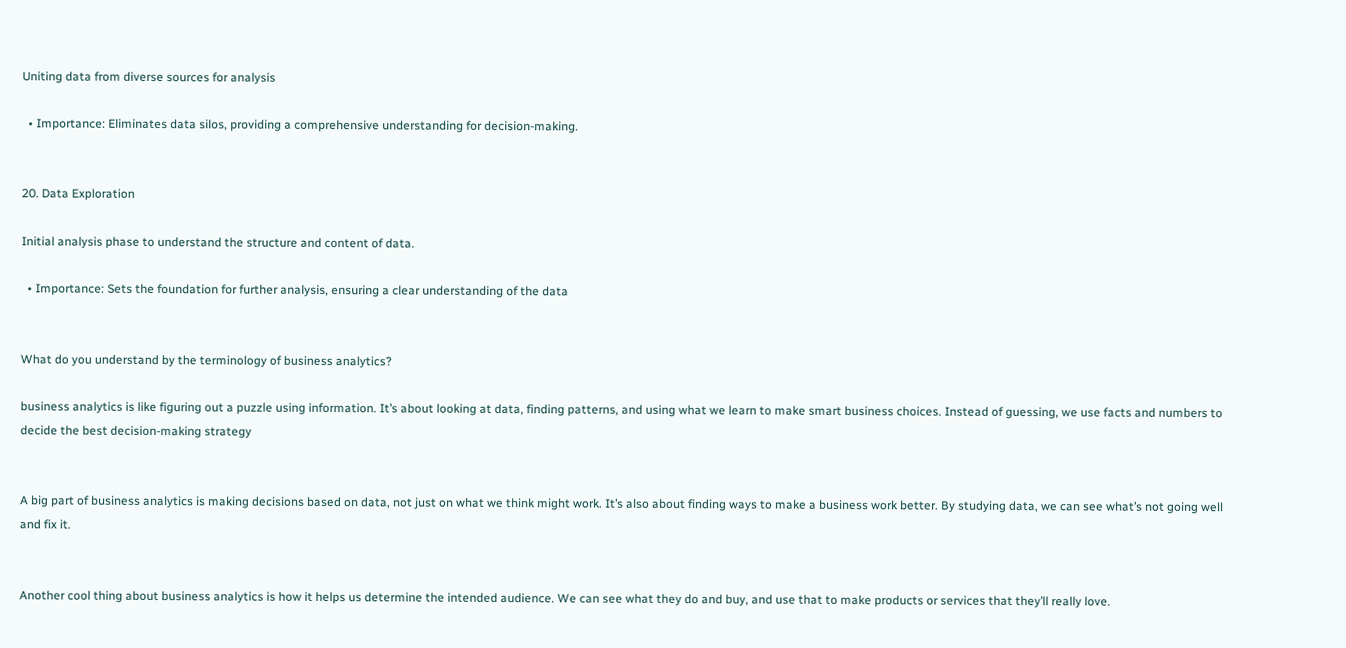Uniting data from diverse sources for analysis

  • Importance: Eliminates data silos, providing a comprehensive understanding for decision-making.


20. Data Exploration

Initial analysis phase to understand the structure and content of data.

  • Importance: Sets the foundation for further analysis, ensuring a clear understanding of the data


What do you understand by the terminology of business analytics?

business analytics is like figuring out a puzzle using information. It’s about looking at data, finding patterns, and using what we learn to make smart business choices. Instead of guessing, we use facts and numbers to decide the best decision-making strategy


A big part of business analytics is making decisions based on data, not just on what we think might work. It’s also about finding ways to make a business work better. By studying data, we can see what’s not going well and fix it.


Another cool thing about business analytics is how it helps us determine the intended audience. We can see what they do and buy, and use that to make products or services that they’ll really love.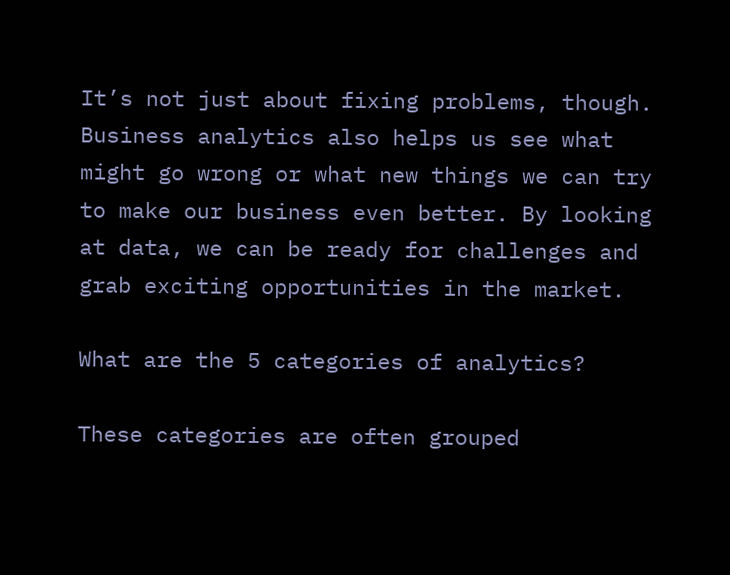It’s not just about fixing problems, though. Business analytics also helps us see what might go wrong or what new things we can try to make our business even better. By looking at data, we can be ready for challenges and grab exciting opportunities in the market.

What are the 5 categories of analytics?

These categories are often grouped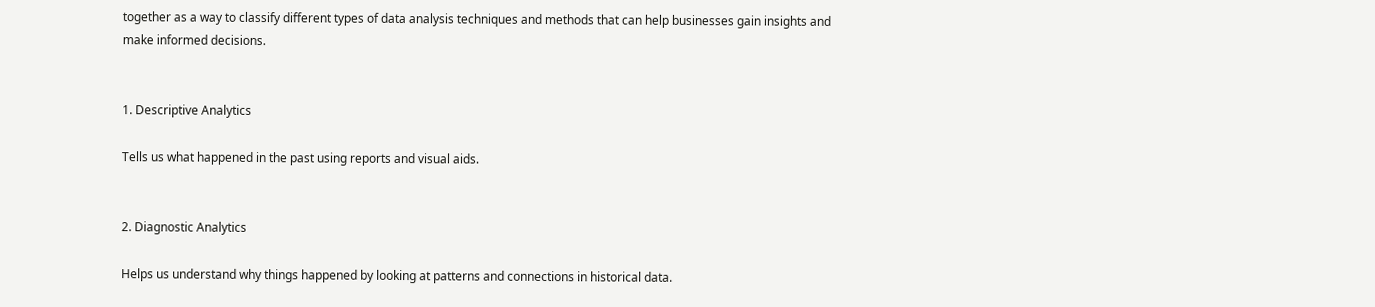together as a way to classify different types of data analysis techniques and methods that can help businesses gain insights and make informed decisions.


1. Descriptive Analytics

Tells us what happened in the past using reports and visual aids.


2. Diagnostic Analytics

Helps us understand why things happened by looking at patterns and connections in historical data.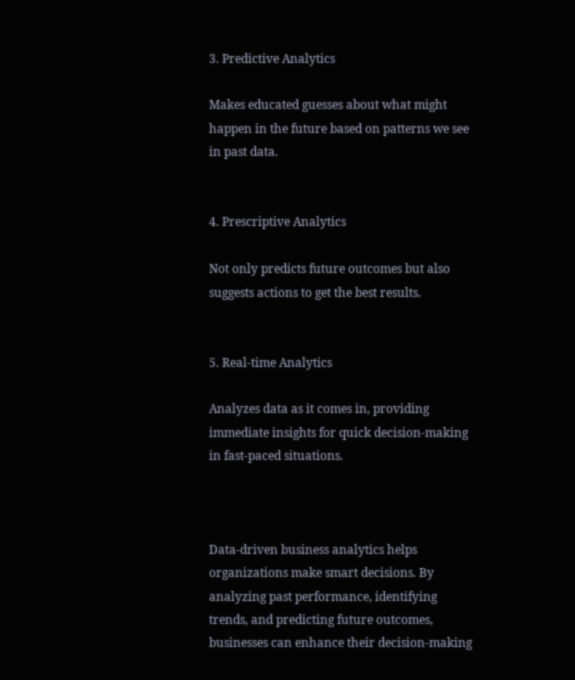3. Predictive Analytics

Makes educated guesses about what might happen in the future based on patterns we see in past data.


4. Prescriptive Analytics

Not only predicts future outcomes but also suggests actions to get the best results.


5. Real-time Analytics

Analyzes data as it comes in, providing immediate insights for quick decision-making in fast-paced situations.



Data-driven business analytics helps organizations make smart decisions. By analyzing past performance, identifying trends, and predicting future outcomes, businesses can enhance their decision-making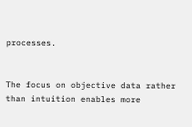processes.


The focus on objective data rather than intuition enables more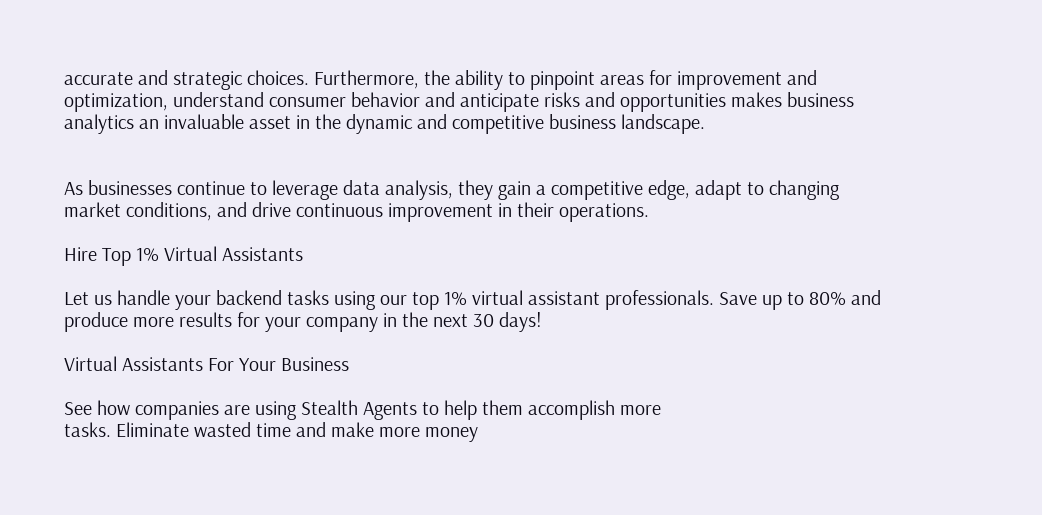accurate and strategic choices. Furthermore, the ability to pinpoint areas for improvement and optimization, understand consumer behavior and anticipate risks and opportunities makes business analytics an invaluable asset in the dynamic and competitive business landscape.


As businesses continue to leverage data analysis, they gain a competitive edge, adapt to changing market conditions, and drive continuous improvement in their operations.

Hire Top 1% Virtual Assistants

Let us handle your backend tasks using our top 1% virtual assistant professionals. Save up to 80% and produce more results for your company in the next 30 days!

Virtual Assistants For Your Business

See how companies are using Stealth Agents to help them accomplish more
tasks. Eliminate wasted time and make more money